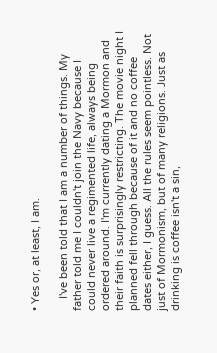• Yes or, at least, I am.

    I've been told that I am a number of things. My father told me I couldn't join the Navy because I could never live a regimented life, always being ordered around. I'm currently dating a Mormon and their faith is surprisingly restricting. The movie night I planned fell through because of it and no coffee dates either, I guess. All the rules seem pointless. Not just of Mormonism, but of many religions. Just as drinking is coffee isn't a sin,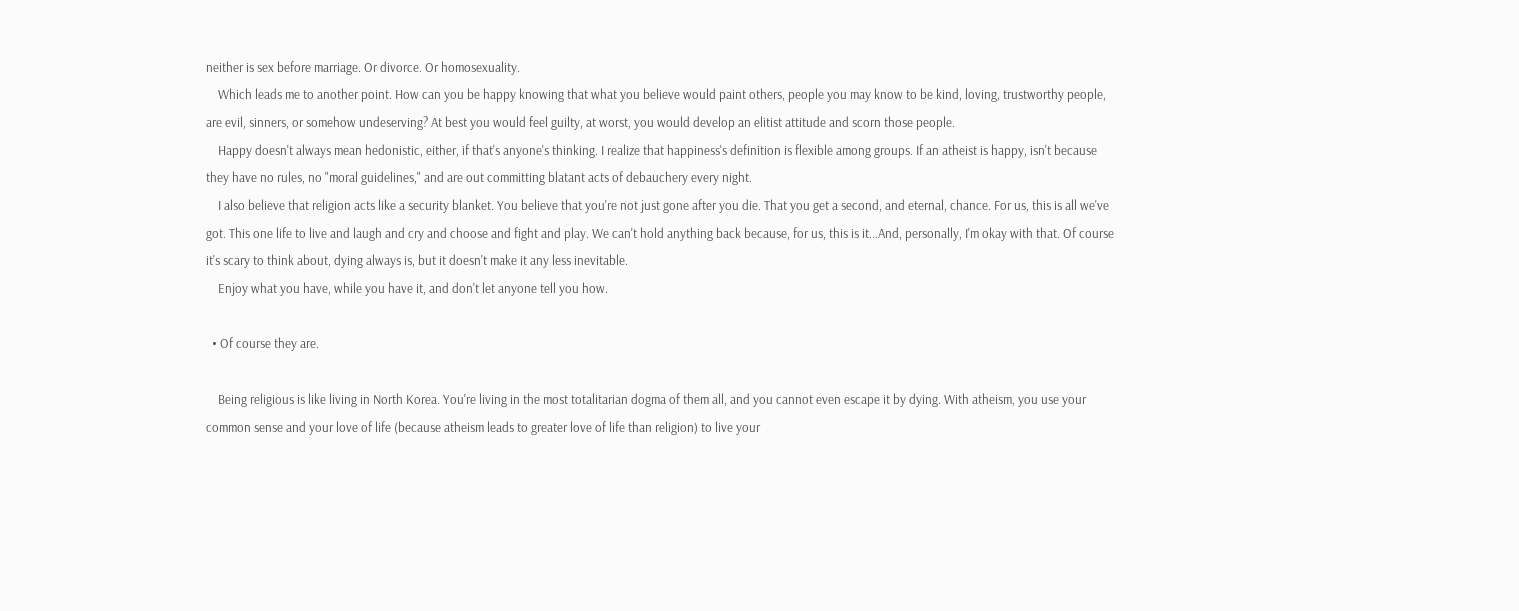neither is sex before marriage. Or divorce. Or homosexuality.
    Which leads me to another point. How can you be happy knowing that what you believe would paint others, people you may know to be kind, loving, trustworthy people, are evil, sinners, or somehow undeserving? At best you would feel guilty, at worst, you would develop an elitist attitude and scorn those people.
    Happy doesn't always mean hedonistic, either, if that's anyone's thinking. I realize that happiness's definition is flexible among groups. If an atheist is happy, isn't because they have no rules, no "moral guidelines," and are out committing blatant acts of debauchery every night.
    I also believe that religion acts like a security blanket. You believe that you're not just gone after you die. That you get a second, and eternal, chance. For us, this is all we've got. This one life to live and laugh and cry and choose and fight and play. We can't hold anything back because, for us, this is it...And, personally, I'm okay with that. Of course it's scary to think about, dying always is, but it doesn't make it any less inevitable.
    Enjoy what you have, while you have it, and don't let anyone tell you how.

  • Of course they are.

    Being religious is like living in North Korea. You're living in the most totalitarian dogma of them all, and you cannot even escape it by dying. With atheism, you use your common sense and your love of life (because atheism leads to greater love of life than religion) to live your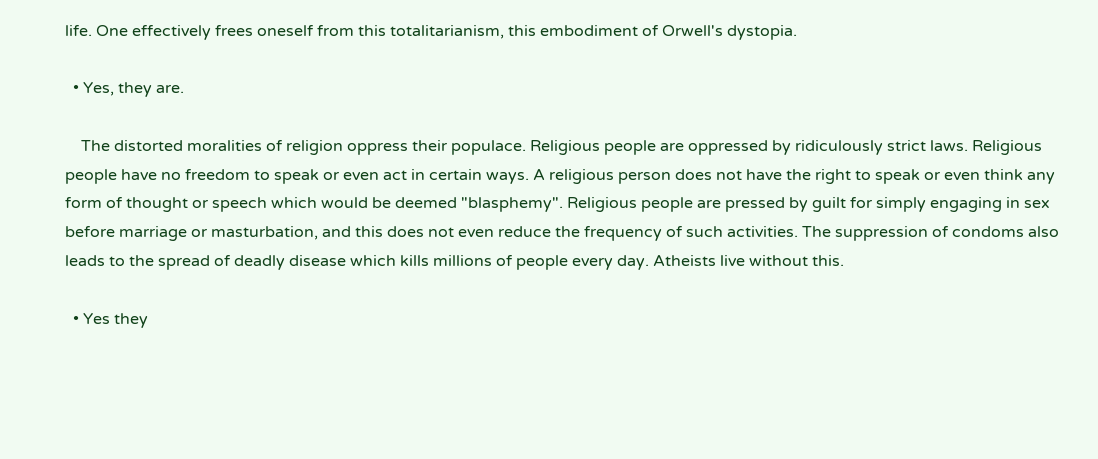life. One effectively frees oneself from this totalitarianism, this embodiment of Orwell's dystopia.

  • Yes, they are.

    The distorted moralities of religion oppress their populace. Religious people are oppressed by ridiculously strict laws. Religious people have no freedom to speak or even act in certain ways. A religious person does not have the right to speak or even think any form of thought or speech which would be deemed "blasphemy". Religious people are pressed by guilt for simply engaging in sex before marriage or masturbation, and this does not even reduce the frequency of such activities. The suppression of condoms also leads to the spread of deadly disease which kills millions of people every day. Atheists live without this.

  • Yes they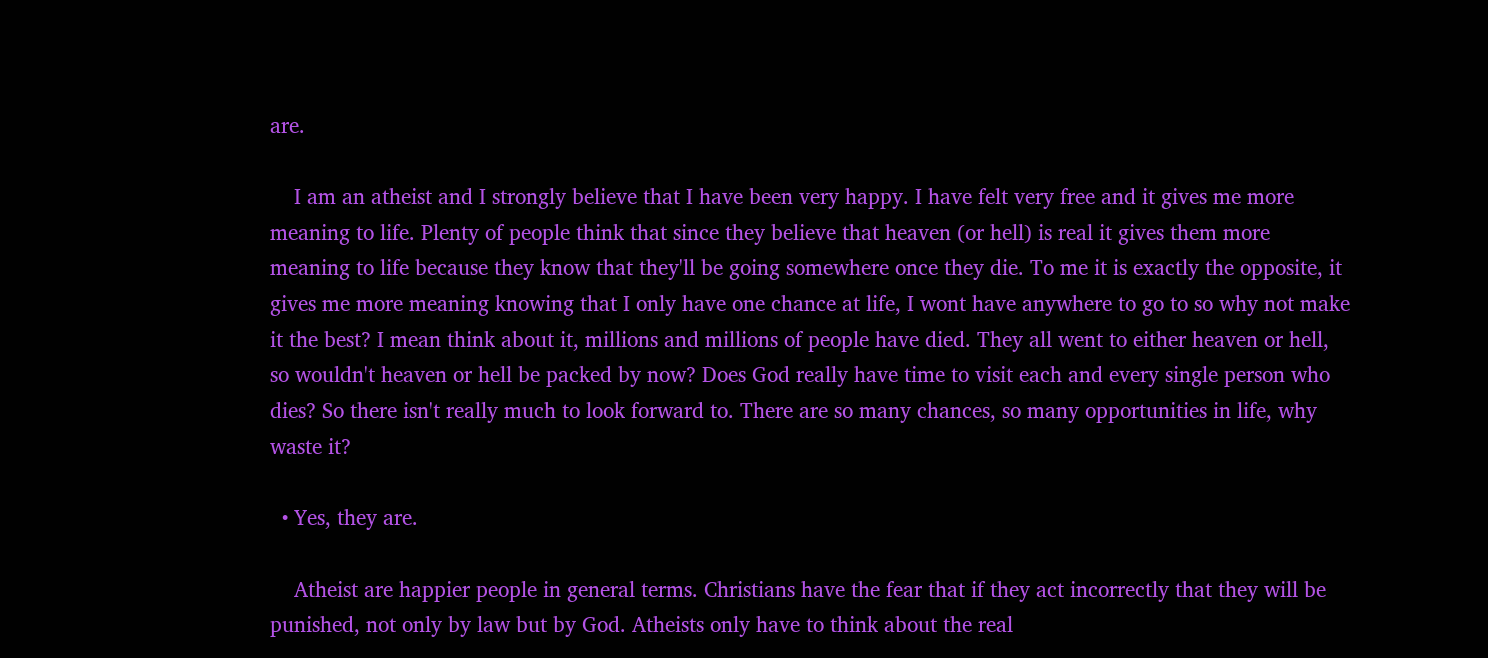are.

    I am an atheist and I strongly believe that I have been very happy. I have felt very free and it gives me more meaning to life. Plenty of people think that since they believe that heaven (or hell) is real it gives them more meaning to life because they know that they'll be going somewhere once they die. To me it is exactly the opposite, it gives me more meaning knowing that I only have one chance at life, I wont have anywhere to go to so why not make it the best? I mean think about it, millions and millions of people have died. They all went to either heaven or hell, so wouldn't heaven or hell be packed by now? Does God really have time to visit each and every single person who dies? So there isn't really much to look forward to. There are so many chances, so many opportunities in life, why waste it?

  • Yes, they are.

    Atheist are happier people in general terms. Christians have the fear that if they act incorrectly that they will be punished, not only by law but by God. Atheists only have to think about the real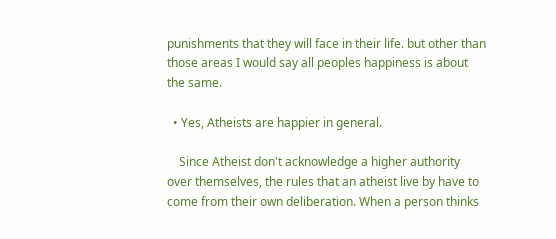punishments that they will face in their life. but other than those areas I would say all peoples happiness is about the same.

  • Yes, Atheists are happier in general.

    Since Atheist don't acknowledge a higher authority over themselves, the rules that an atheist live by have to come from their own deliberation. When a person thinks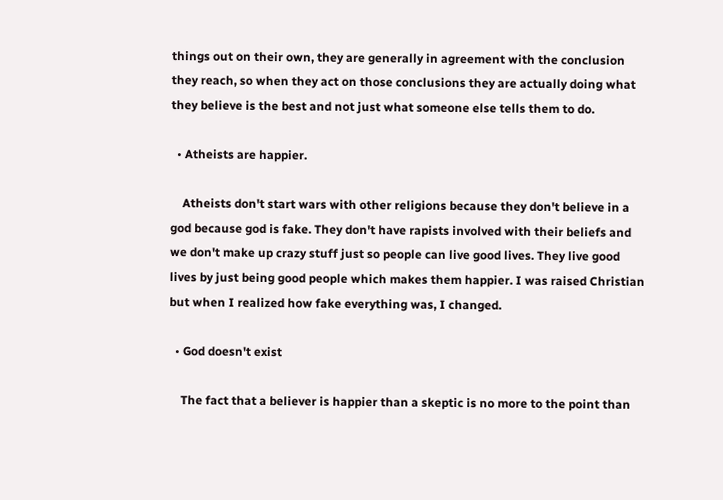things out on their own, they are generally in agreement with the conclusion they reach, so when they act on those conclusions they are actually doing what they believe is the best and not just what someone else tells them to do.

  • Atheists are happier.

    Atheists don't start wars with other religions because they don't believe in a god because god is fake. They don't have rapists involved with their beliefs and we don't make up crazy stuff just so people can live good lives. They live good lives by just being good people which makes them happier. I was raised Christian but when I realized how fake everything was, I changed.

  • God doesn't exist

    The fact that a believer is happier than a skeptic is no more to the point than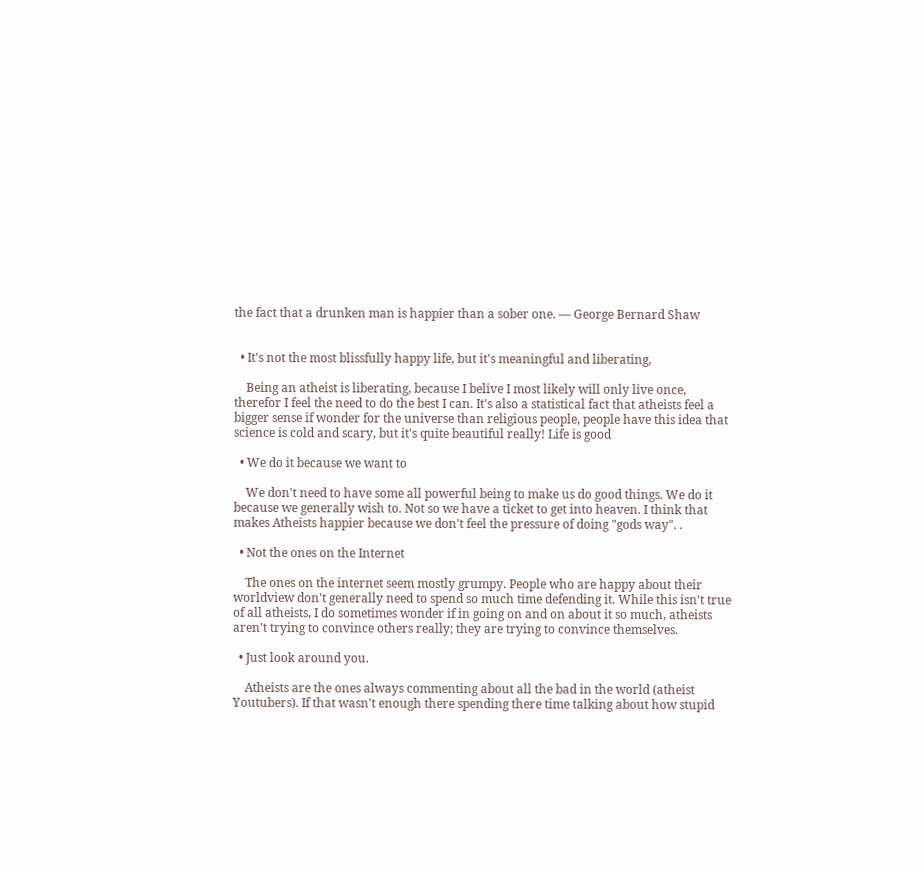the fact that a drunken man is happier than a sober one. — George Bernard Shaw


  • It's not the most blissfully happy life, but it's meaningful and liberating,

    Being an atheist is liberating, because I belive I most likely will only live once, therefor I feel the need to do the best I can. It's also a statistical fact that atheists feel a bigger sense if wonder for the universe than religious people, people have this idea that science is cold and scary, but it's quite beautiful really! Life is good

  • We do it because we want to

    We don't need to have some all powerful being to make us do good things. We do it because we generally wish to. Not so we have a ticket to get into heaven. I think that makes Atheists happier because we don't feel the pressure of doing "gods way". .

  • Not the ones on the Internet

    The ones on the internet seem mostly grumpy. People who are happy about their worldview don't generally need to spend so much time defending it. While this isn't true of all atheists, I do sometimes wonder if in going on and on about it so much, atheists aren't trying to convince others really; they are trying to convince themselves.

  • Just look around you.

    Atheists are the ones always commenting about all the bad in the world (atheist Youtubers). If that wasn't enough there spending there time talking about how stupid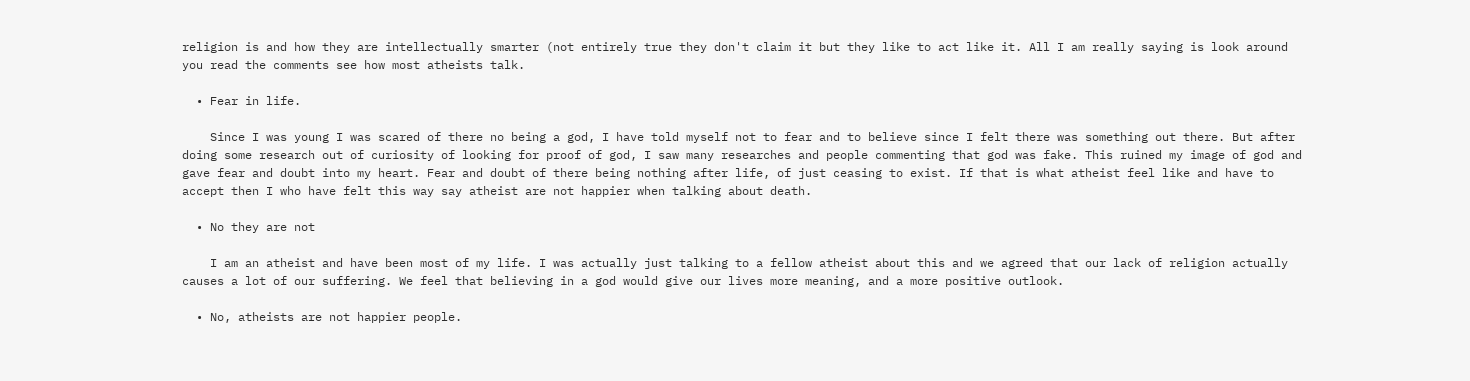religion is and how they are intellectually smarter (not entirely true they don't claim it but they like to act like it. All I am really saying is look around you read the comments see how most atheists talk.

  • Fear in life.

    Since I was young I was scared of there no being a god, I have told myself not to fear and to believe since I felt there was something out there. But after doing some research out of curiosity of looking for proof of god, I saw many researches and people commenting that god was fake. This ruined my image of god and gave fear and doubt into my heart. Fear and doubt of there being nothing after life, of just ceasing to exist. If that is what atheist feel like and have to accept then I who have felt this way say atheist are not happier when talking about death.

  • No they are not

    I am an atheist and have been most of my life. I was actually just talking to a fellow atheist about this and we agreed that our lack of religion actually causes a lot of our suffering. We feel that believing in a god would give our lives more meaning, and a more positive outlook.

  • No, atheists are not happier people.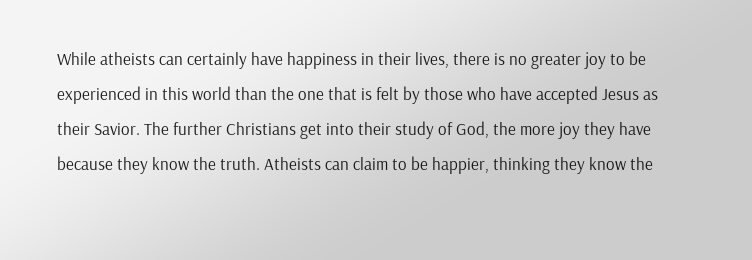While atheists can certainly have happiness in their lives, there is no greater joy to be experienced in this world than the one that is felt by those who have accepted Jesus as their Savior. The further Christians get into their study of God, the more joy they have because they know the truth. Atheists can claim to be happier, thinking they know the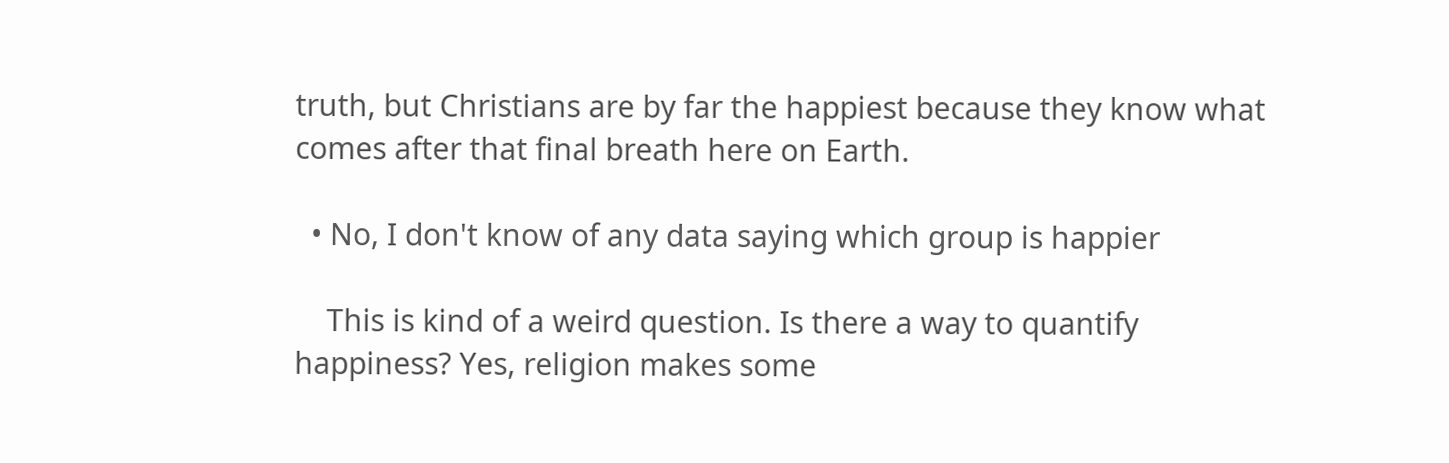truth, but Christians are by far the happiest because they know what comes after that final breath here on Earth.

  • No, I don't know of any data saying which group is happier

    This is kind of a weird question. Is there a way to quantify happiness? Yes, religion makes some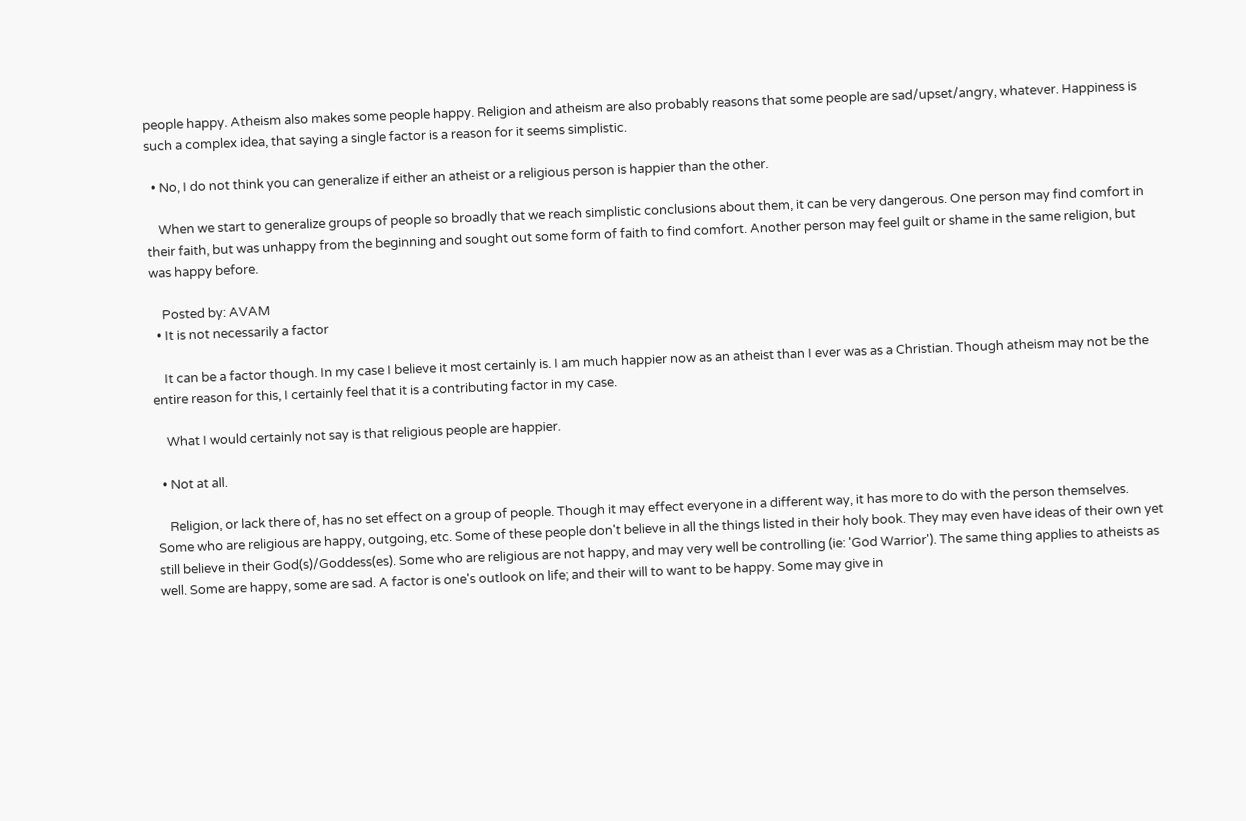people happy. Atheism also makes some people happy. Religion and atheism are also probably reasons that some people are sad/upset/angry, whatever. Happiness is such a complex idea, that saying a single factor is a reason for it seems simplistic.

  • No, I do not think you can generalize if either an atheist or a religious person is happier than the other.

    When we start to generalize groups of people so broadly that we reach simplistic conclusions about them, it can be very dangerous. One person may find comfort in their faith, but was unhappy from the beginning and sought out some form of faith to find comfort. Another person may feel guilt or shame in the same religion, but was happy before.

    Posted by: AVAM
  • It is not necessarily a factor

    It can be a factor though. In my case I believe it most certainly is. I am much happier now as an atheist than I ever was as a Christian. Though atheism may not be the entire reason for this, I certainly feel that it is a contributing factor in my case.

    What I would certainly not say is that religious people are happier.

  • Not at all.

    Religion, or lack there of, has no set effect on a group of people. Though it may effect everyone in a different way, it has more to do with the person themselves. Some who are religious are happy, outgoing, etc. Some of these people don't believe in all the things listed in their holy book. They may even have ideas of their own yet still believe in their God(s)/Goddess(es). Some who are religious are not happy, and may very well be controlling (ie: 'God Warrior'). The same thing applies to atheists as well. Some are happy, some are sad. A factor is one's outlook on life; and their will to want to be happy. Some may give in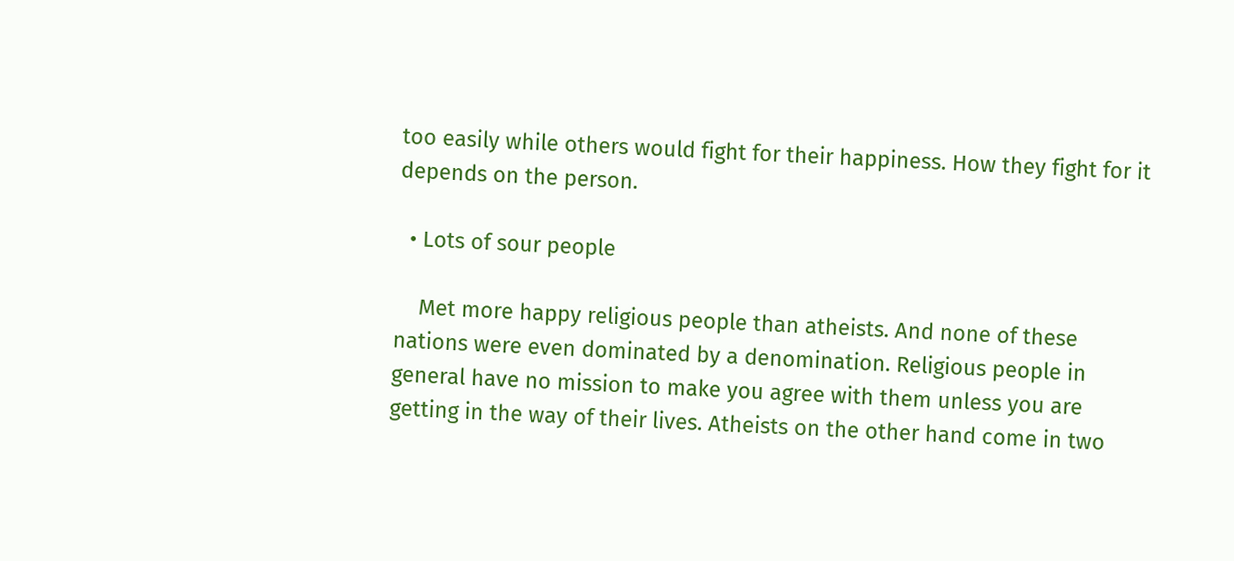too easily while others would fight for their happiness. How they fight for it depends on the person.

  • Lots of sour people

    Met more happy religious people than atheists. And none of these nations were even dominated by a denomination. Religious people in general have no mission to make you agree with them unless you are getting in the way of their lives. Atheists on the other hand come in two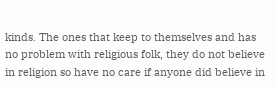kinds. The ones that keep to themselves and has no problem with religious folk, they do not believe in religion so have no care if anyone did believe in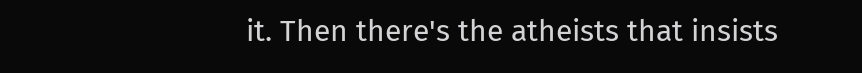it. Then there's the atheists that insists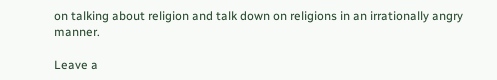on talking about religion and talk down on religions in an irrationally angry manner.

Leave a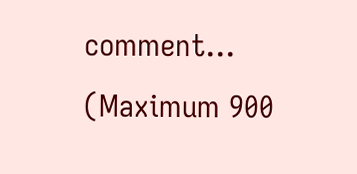comment...
(Maximum 900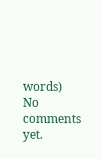words)
No comments yet.